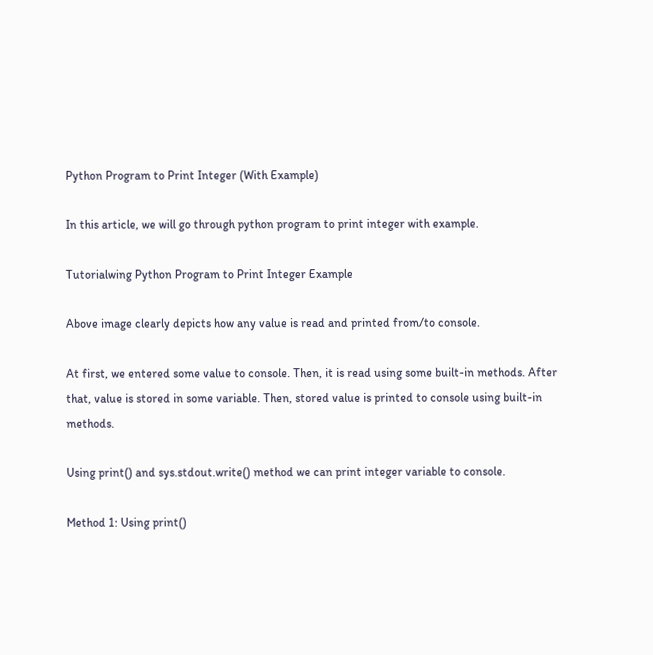Python Program to Print Integer (With Example)

In this article, we will go through python program to print integer with example.

Tutorialwing Python Program to Print Integer Example

Above image clearly depicts how any value is read and printed from/to console.

At first, we entered some value to console. Then, it is read using some built-in methods. After that, value is stored in some variable. Then, stored value is printed to console using built-in methods.

Using print() and sys.stdout.write() method we can print integer variable to console.

Method 1: Using print()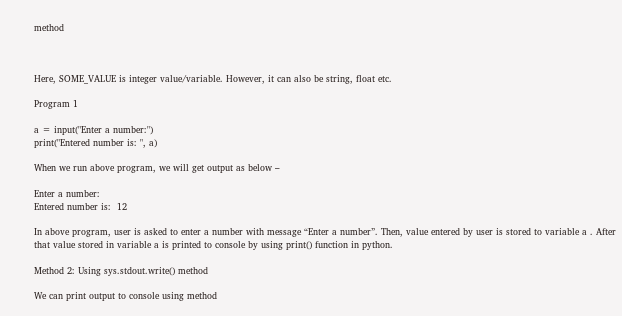method



Here, SOME_VALUE is integer value/variable. However, it can also be string, float etc.

Program 1

a = input("Enter a number:")
print("Entered number is: ", a)

When we run above program, we will get output as below –

Enter a number:
Entered number is:  12

In above program, user is asked to enter a number with message “Enter a number”. Then, value entered by user is stored to variable a . After that value stored in variable a is printed to console by using print() function in python.

Method 2: Using sys.stdout.write() method

We can print output to console using method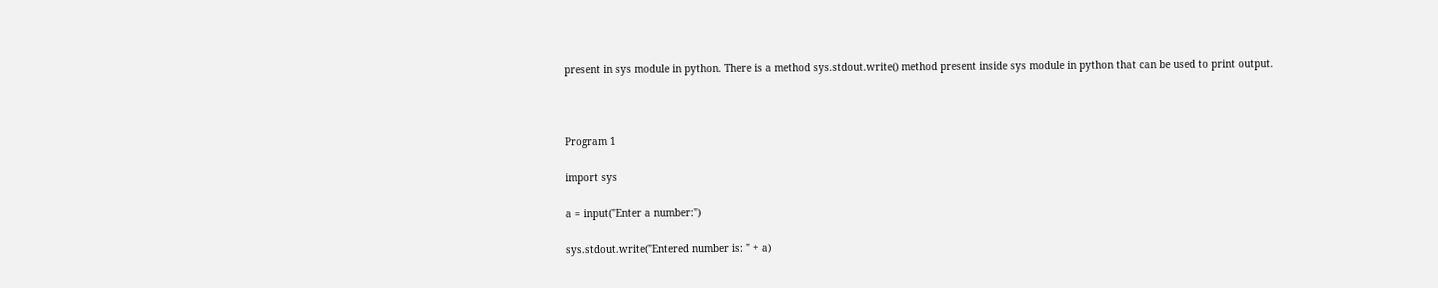present in sys module in python. There is a method sys.stdout.write() method present inside sys module in python that can be used to print output.



Program 1

import sys

a = input("Enter a number:")

sys.stdout.write("Entered number is: " + a)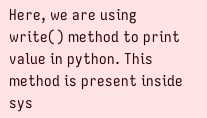Here, we are using write() method to print value in python. This method is present inside sys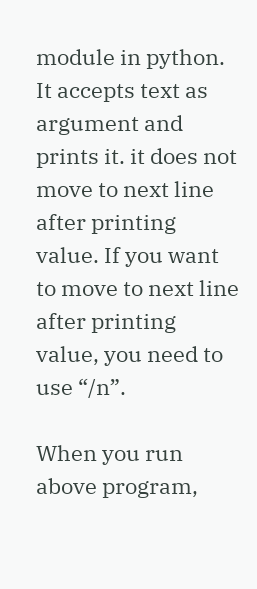module in python. It accepts text as argument and prints it. it does not move to next line after printing value. If you want to move to next line after printing value, you need to use “/n”.

When you run above program,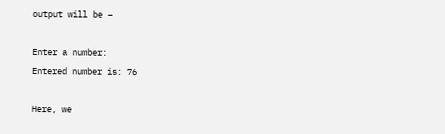output will be –

Enter a number:
Entered number is: 76

Here, we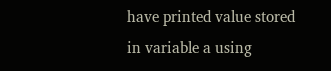have printed value stored in variable a using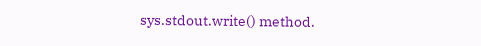sys.stdout.write() method.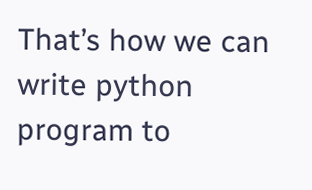That’s how we can write python program to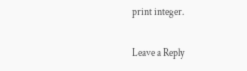print integer.

Leave a Reply